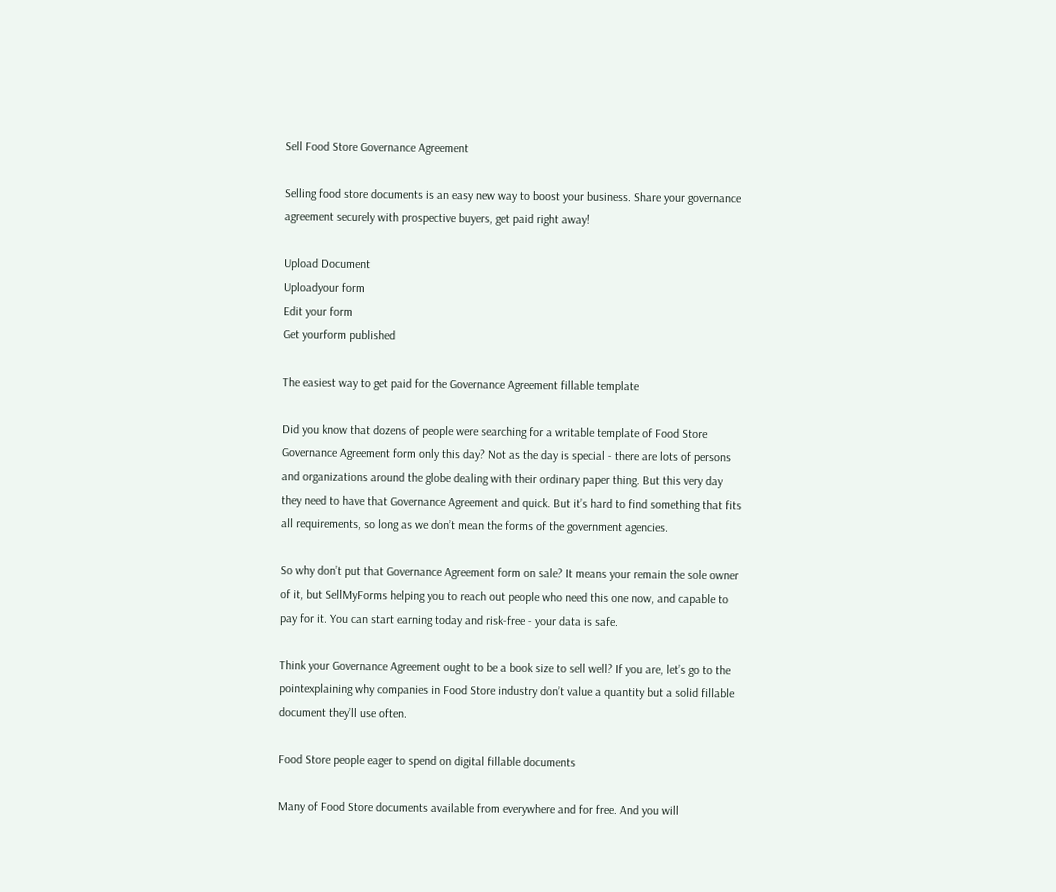Sell Food Store Governance Agreement

Selling food store documents is an easy new way to boost your business. Share your governance agreement securely with prospective buyers, get paid right away!

Upload Document
Uploadyour form
Edit your form
Get yourform published

The easiest way to get paid for the Governance Agreement fillable template

Did you know that dozens of people were searching for a writable template of Food Store Governance Agreement form only this day? Not as the day is special - there are lots of persons and organizations around the globe dealing with their ordinary paper thing. But this very day they need to have that Governance Agreement and quick. But it’s hard to find something that fits all requirements, so long as we don’t mean the forms of the government agencies.

So why don’t put that Governance Agreement form on sale? It means your remain the sole owner of it, but SellMyForms helping you to reach out people who need this one now, and capable to pay for it. You can start earning today and risk-free - your data is safe.

Think your Governance Agreement ought to be a book size to sell well? If you are, let’s go to the pointexplaining why companies in Food Store industry don’t value a quantity but a solid fillable document they’ll use often.

Food Store people eager to spend on digital fillable documents

Many of Food Store documents available from everywhere and for free. And you will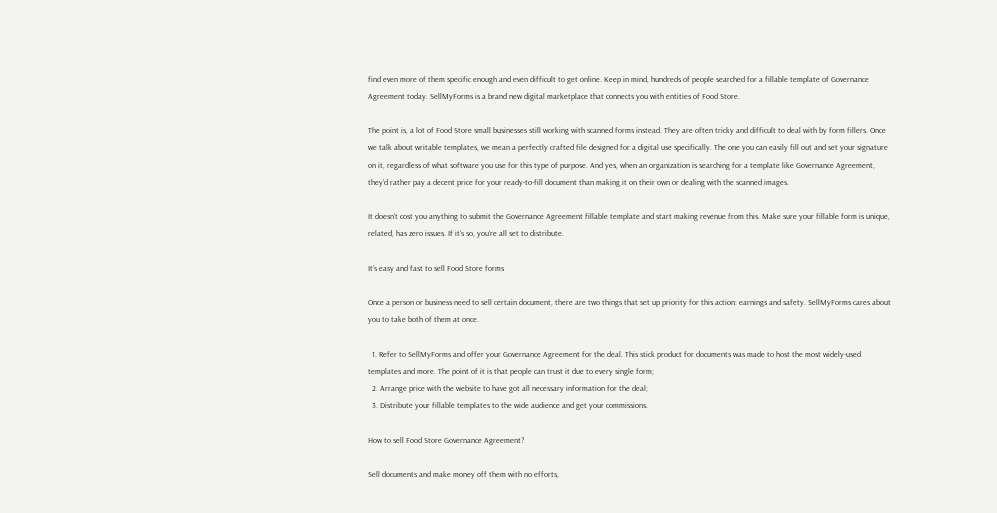find even more of them specific enough and even difficult to get online. Keep in mind, hundreds of people searched for a fillable template of Governance Agreement today. SellMyForms is a brand new digital marketplace that connects you with entities of Food Store.

The point is, a lot of Food Store small businesses still working with scanned forms instead. They are often tricky and difficult to deal with by form fillers. Once we talk about writable templates, we mean a perfectly crafted file designed for a digital use specifically. The one you can easily fill out and set your signature on it, regardless of what software you use for this type of purpose. And yes, when an organization is searching for a template like Governance Agreement, they’d rather pay a decent price for your ready-to-fill document than making it on their own or dealing with the scanned images.

It doesn’t cost you anything to submit the Governance Agreement fillable template and start making revenue from this. Make sure your fillable form is unique, related, has zero issues. If it’s so, you’re all set to distribute.

It’s easy and fast to sell Food Store forms

Once a person or business need to sell certain document, there are two things that set up priority for this action: earnings and safety. SellMyForms cares about you to take both of them at once.

  1. Refer to SellMyForms and offer your Governance Agreement for the deal. This stick product for documents was made to host the most widely-used templates and more. The point of it is that people can trust it due to every single form;
  2. Arrange price with the website to have got all necessary information for the deal;
  3. Distribute your fillable templates to the wide audience and get your commissions.

How to sell Food Store Governance Agreement?

Sell documents and make money off them with no efforts,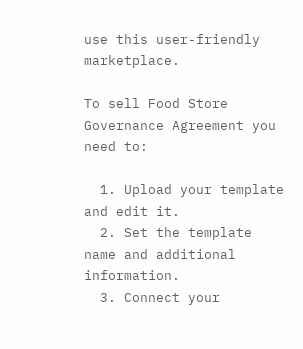use this user-friendly marketplace.

To sell Food Store Governance Agreement you need to:

  1. Upload your template and edit it.
  2. Set the template name and additional information.
  3. Connect your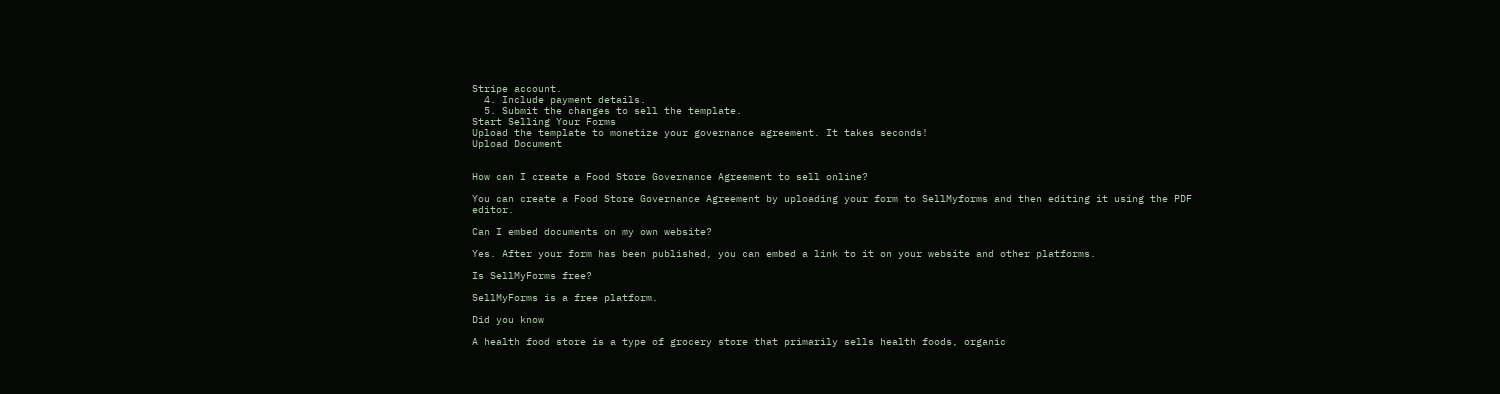Stripe account.
  4. Include payment details.
  5. Submit the changes to sell the template.
Start Selling Your Forms
Upload the template to monetize your governance agreement. It takes seconds!
Upload Document


How can I create a Food Store Governance Agreement to sell online?

You can create a Food Store Governance Agreement by uploading your form to SellMyforms and then editing it using the PDF editor.

Can I embed documents on my own website?

Yes. After your form has been published, you can embed a link to it on your website and other platforms.

Is SellMyForms free?

SellMyForms is a free platform.

Did you know

A health food store is a type of grocery store that primarily sells health foods, organic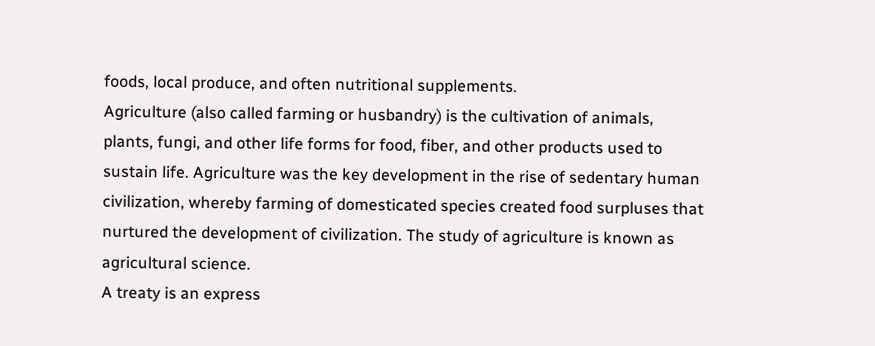foods, local produce, and often nutritional supplements.
Agriculture (also called farming or husbandry) is the cultivation of animals, plants, fungi, and other life forms for food, fiber, and other products used to sustain life. Agriculture was the key development in the rise of sedentary human civilization, whereby farming of domesticated species created food surpluses that nurtured the development of civilization. The study of agriculture is known as agricultural science.
A treaty is an express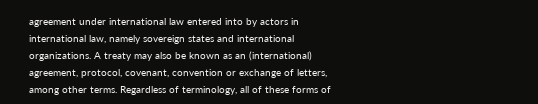agreement under international law entered into by actors in international law, namely sovereign states and international organizations. A treaty may also be known as an (international) agreement, protocol, covenant, convention or exchange of letters, among other terms. Regardless of terminology, all of these forms of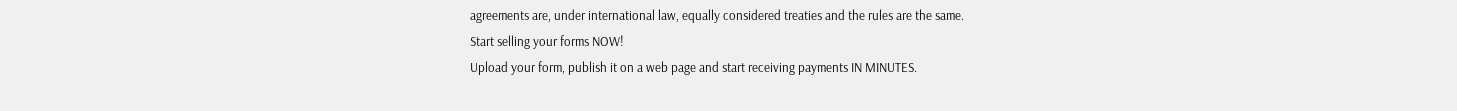agreements are, under international law, equally considered treaties and the rules are the same.
Start selling your forms NOW!
Upload your form, publish it on a web page and start receiving payments IN MINUTES.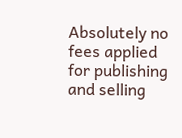Absolutely no fees applied for publishing and selling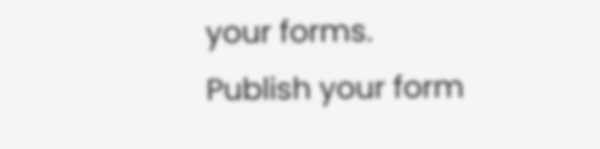your forms.
Publish your form